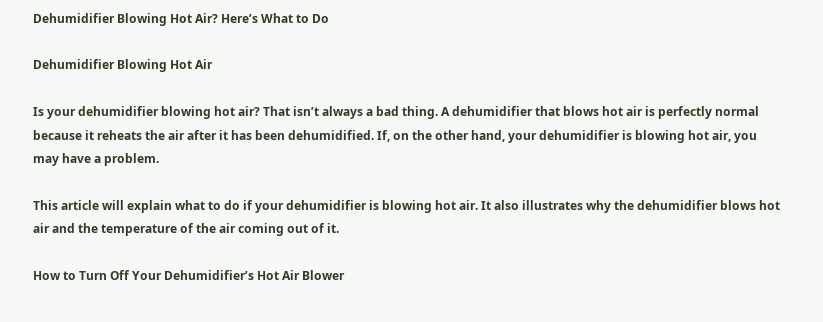Dehumidifier Blowing Hot Air? Here’s What to Do

Dehumidifier Blowing Hot Air

Is your dehumidifier blowing hot air? That isn’t always a bad thing. A dehumidifier that blows hot air is perfectly normal because it reheats the air after it has been dehumidified. If, on the other hand, your dehumidifier is blowing hot air, you may have a problem.

This article will explain what to do if your dehumidifier is blowing hot air. It also illustrates why the dehumidifier blows hot air and the temperature of the air coming out of it.

How to Turn Off Your Dehumidifier’s Hot Air Blower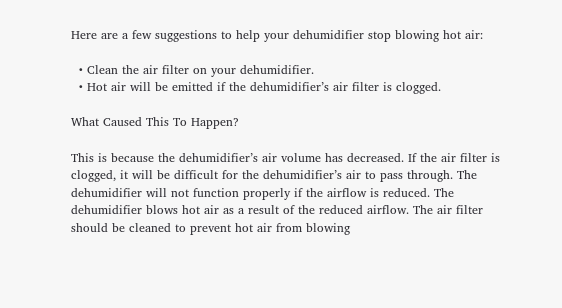Here are a few suggestions to help your dehumidifier stop blowing hot air:

  • Clean the air filter on your dehumidifier.
  • Hot air will be emitted if the dehumidifier’s air filter is clogged.

What Caused This To Happen?

This is because the dehumidifier’s air volume has decreased. If the air filter is clogged, it will be difficult for the dehumidifier’s air to pass through. The dehumidifier will not function properly if the airflow is reduced. The dehumidifier blows hot air as a result of the reduced airflow. The air filter should be cleaned to prevent hot air from blowing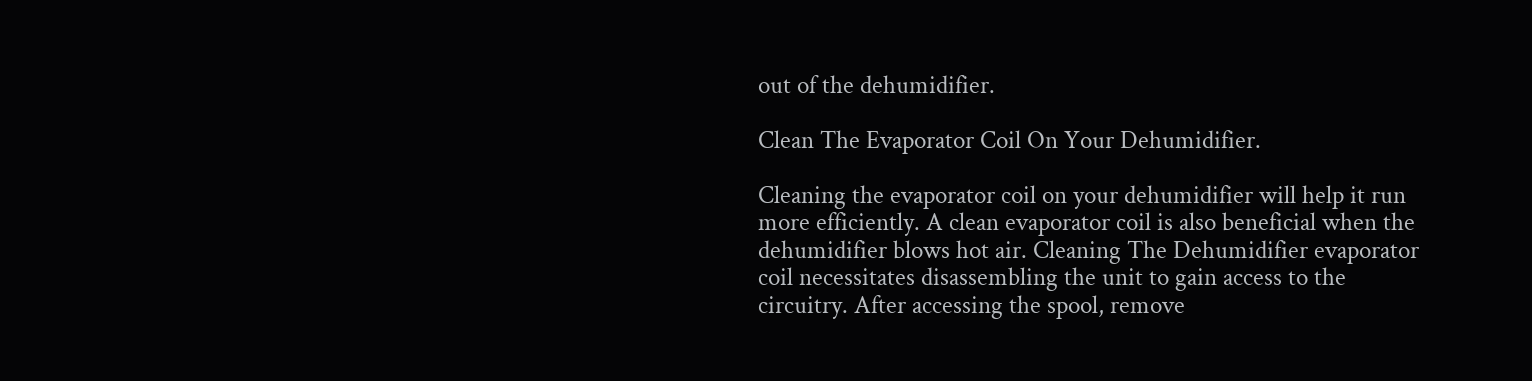out of the dehumidifier.

Clean The Evaporator Coil On Your Dehumidifier.

Cleaning the evaporator coil on your dehumidifier will help it run more efficiently. A clean evaporator coil is also beneficial when the dehumidifier blows hot air. Cleaning The Dehumidifier evaporator coil necessitates disassembling the unit to gain access to the circuitry. After accessing the spool, remove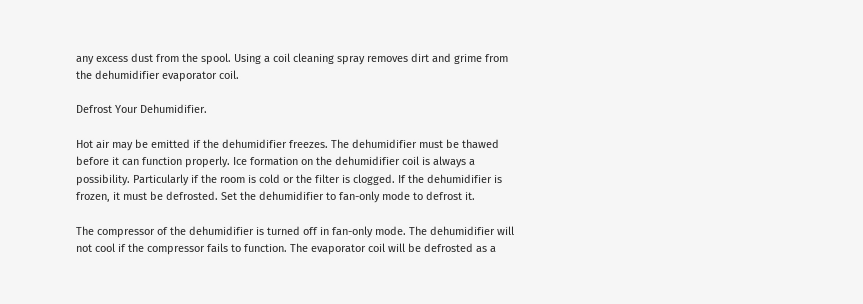any excess dust from the spool. Using a coil cleaning spray removes dirt and grime from the dehumidifier evaporator coil.

Defrost Your Dehumidifier.

Hot air may be emitted if the dehumidifier freezes. The dehumidifier must be thawed before it can function properly. Ice formation on the dehumidifier coil is always a possibility. Particularly if the room is cold or the filter is clogged. If the dehumidifier is frozen, it must be defrosted. Set the dehumidifier to fan-only mode to defrost it.

The compressor of the dehumidifier is turned off in fan-only mode. The dehumidifier will not cool if the compressor fails to function. The evaporator coil will be defrosted as a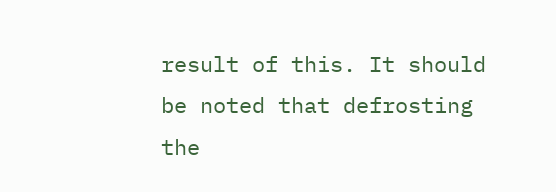result of this. It should be noted that defrosting the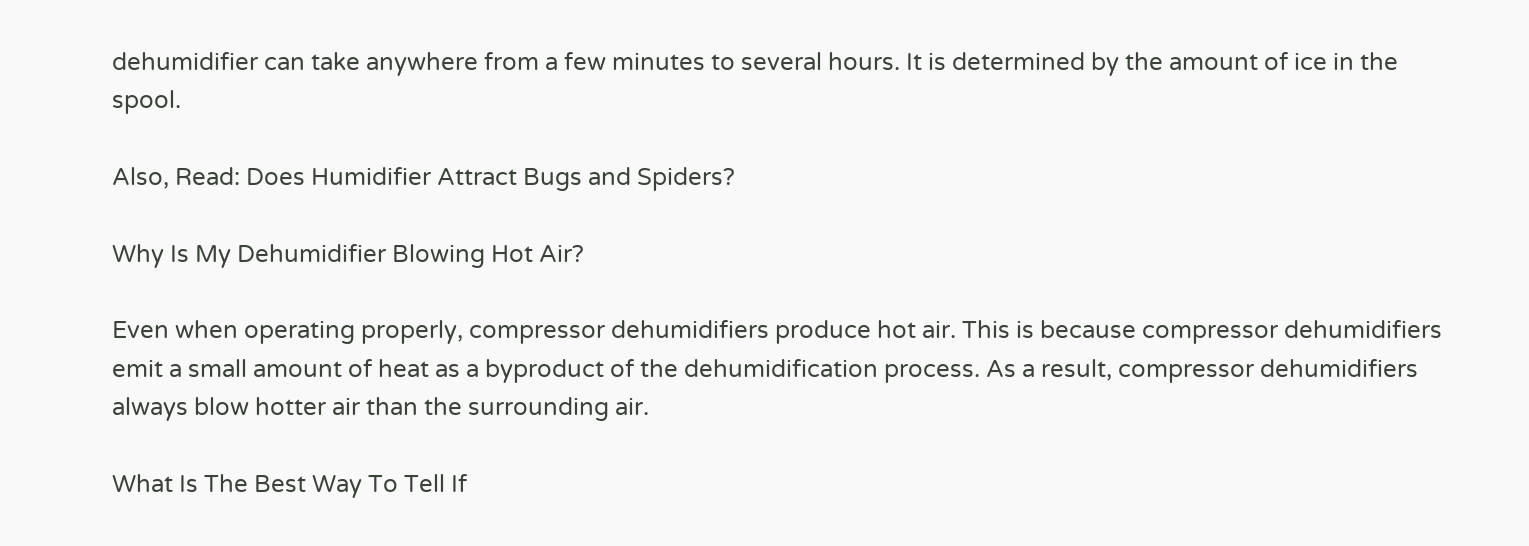dehumidifier can take anywhere from a few minutes to several hours. It is determined by the amount of ice in the spool.

Also, Read: Does Humidifier Attract Bugs and Spiders?

Why Is My Dehumidifier Blowing Hot Air?

Even when operating properly, compressor dehumidifiers produce hot air. This is because compressor dehumidifiers emit a small amount of heat as a byproduct of the dehumidification process. As a result, compressor dehumidifiers always blow hotter air than the surrounding air.

What Is The Best Way To Tell If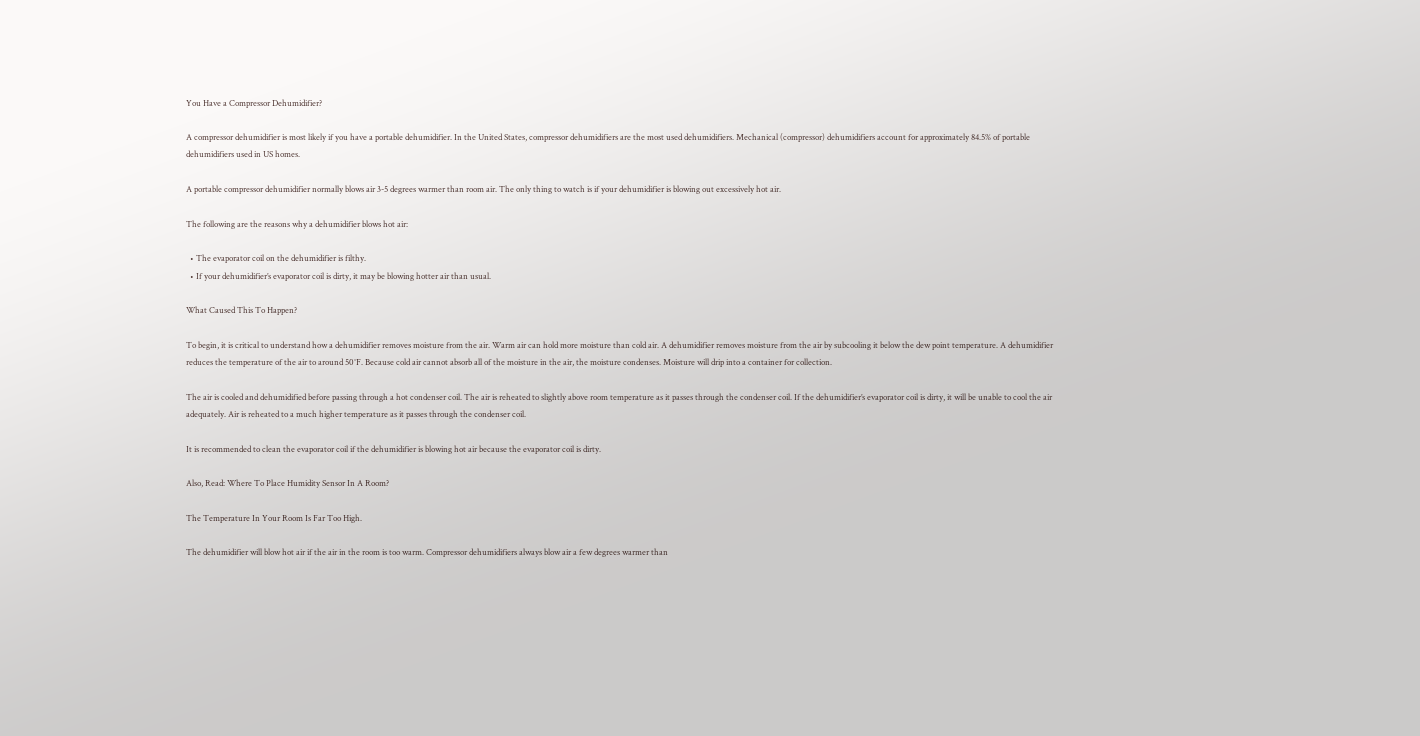You Have a Compressor Dehumidifier?

A compressor dehumidifier is most likely if you have a portable dehumidifier. In the United States, compressor dehumidifiers are the most used dehumidifiers. Mechanical (compressor) dehumidifiers account for approximately 84.5% of portable dehumidifiers used in US homes.

A portable compressor dehumidifier normally blows air 3-5 degrees warmer than room air. The only thing to watch is if your dehumidifier is blowing out excessively hot air.

The following are the reasons why a dehumidifier blows hot air:

  • The evaporator coil on the dehumidifier is filthy.
  • If your dehumidifier’s evaporator coil is dirty, it may be blowing hotter air than usual.

What Caused This To Happen?

To begin, it is critical to understand how a dehumidifier removes moisture from the air. Warm air can hold more moisture than cold air. A dehumidifier removes moisture from the air by subcooling it below the dew point temperature. A dehumidifier reduces the temperature of the air to around 50°F. Because cold air cannot absorb all of the moisture in the air, the moisture condenses. Moisture will drip into a container for collection.

The air is cooled and dehumidified before passing through a hot condenser coil. The air is reheated to slightly above room temperature as it passes through the condenser coil. If the dehumidifier’s evaporator coil is dirty, it will be unable to cool the air adequately. Air is reheated to a much higher temperature as it passes through the condenser coil.

It is recommended to clean the evaporator coil if the dehumidifier is blowing hot air because the evaporator coil is dirty.

Also, Read: Where To Place Humidity Sensor In A Room?

The Temperature In Your Room Is Far Too High.

The dehumidifier will blow hot air if the air in the room is too warm. Compressor dehumidifiers always blow air a few degrees warmer than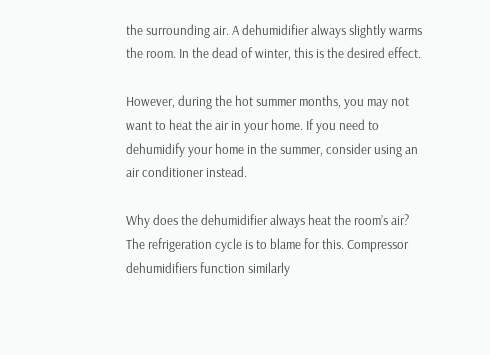the surrounding air. A dehumidifier always slightly warms the room. In the dead of winter, this is the desired effect.

However, during the hot summer months, you may not want to heat the air in your home. If you need to dehumidify your home in the summer, consider using an air conditioner instead.

Why does the dehumidifier always heat the room’s air? The refrigeration cycle is to blame for this. Compressor dehumidifiers function similarly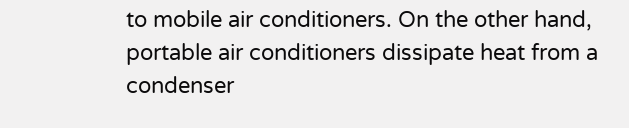to mobile air conditioners. On the other hand, portable air conditioners dissipate heat from a condenser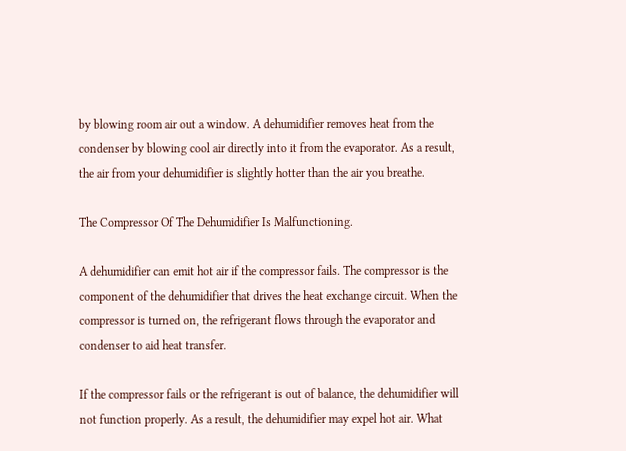by blowing room air out a window. A dehumidifier removes heat from the condenser by blowing cool air directly into it from the evaporator. As a result, the air from your dehumidifier is slightly hotter than the air you breathe.

The Compressor Of The Dehumidifier Is Malfunctioning.

A dehumidifier can emit hot air if the compressor fails. The compressor is the component of the dehumidifier that drives the heat exchange circuit. When the compressor is turned on, the refrigerant flows through the evaporator and condenser to aid heat transfer.

If the compressor fails or the refrigerant is out of balance, the dehumidifier will not function properly. As a result, the dehumidifier may expel hot air. What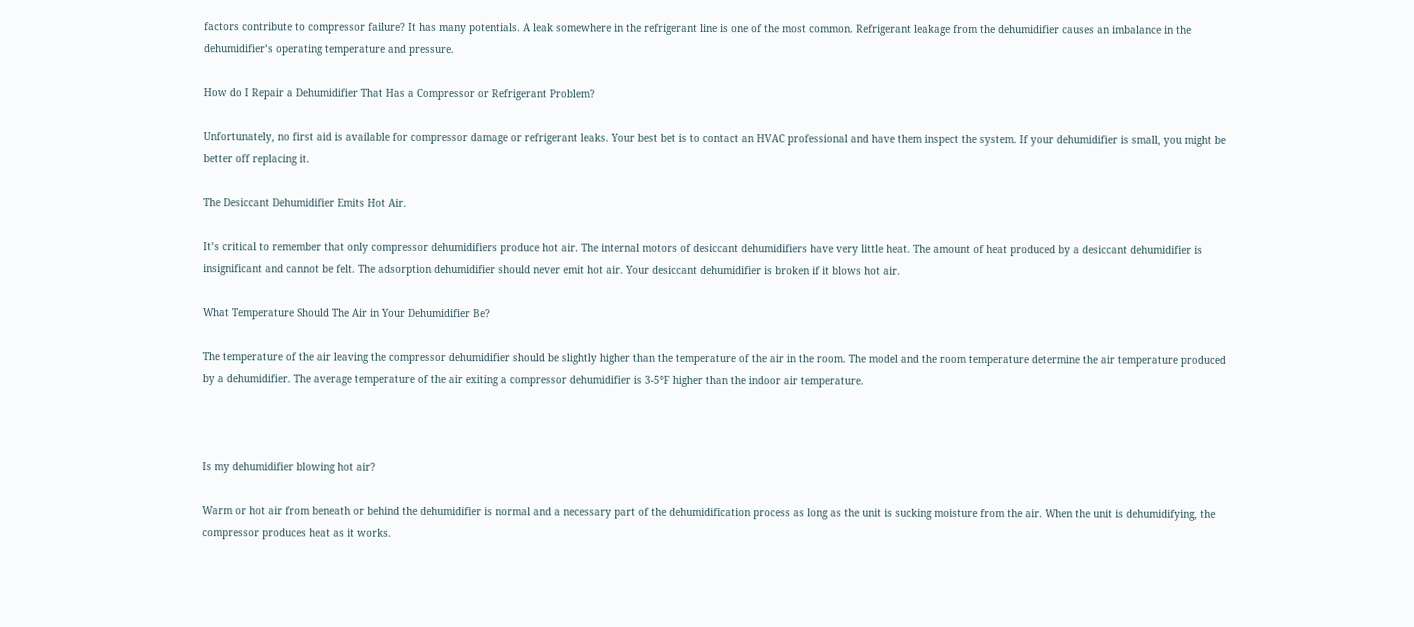factors contribute to compressor failure? It has many potentials. A leak somewhere in the refrigerant line is one of the most common. Refrigerant leakage from the dehumidifier causes an imbalance in the dehumidifier’s operating temperature and pressure.

How do I Repair a Dehumidifier That Has a Compressor or Refrigerant Problem?

Unfortunately, no first aid is available for compressor damage or refrigerant leaks. Your best bet is to contact an HVAC professional and have them inspect the system. If your dehumidifier is small, you might be better off replacing it.

The Desiccant Dehumidifier Emits Hot Air.

It’s critical to remember that only compressor dehumidifiers produce hot air. The internal motors of desiccant dehumidifiers have very little heat. The amount of heat produced by a desiccant dehumidifier is insignificant and cannot be felt. The adsorption dehumidifier should never emit hot air. Your desiccant dehumidifier is broken if it blows hot air.

What Temperature Should The Air in Your Dehumidifier Be?

The temperature of the air leaving the compressor dehumidifier should be slightly higher than the temperature of the air in the room. The model and the room temperature determine the air temperature produced by a dehumidifier. The average temperature of the air exiting a compressor dehumidifier is 3-5°F higher than the indoor air temperature.



Is my dehumidifier blowing hot air?

Warm or hot air from beneath or behind the dehumidifier is normal and a necessary part of the dehumidification process as long as the unit is sucking moisture from the air. When the unit is dehumidifying, the compressor produces heat as it works.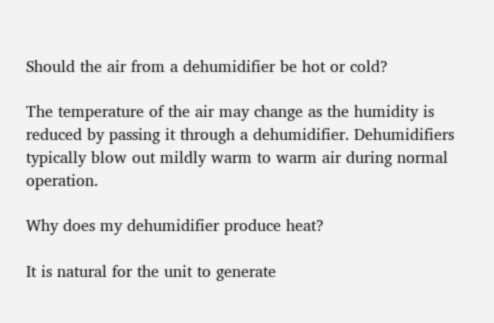Should the air from a dehumidifier be hot or cold?

The temperature of the air may change as the humidity is reduced by passing it through a dehumidifier. Dehumidifiers typically blow out mildly warm to warm air during normal operation.

Why does my dehumidifier produce heat?

It is natural for the unit to generate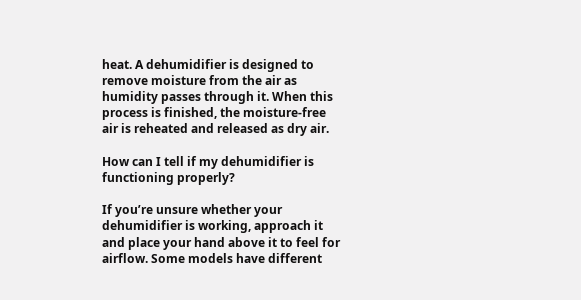heat. A dehumidifier is designed to remove moisture from the air as humidity passes through it. When this process is finished, the moisture-free air is reheated and released as dry air.

How can I tell if my dehumidifier is functioning properly?

If you’re unsure whether your dehumidifier is working, approach it and place your hand above it to feel for airflow. Some models have different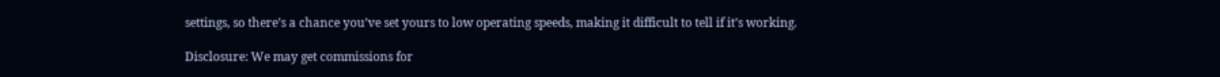settings, so there’s a chance you’ve set yours to low operating speeds, making it difficult to tell if it’s working.

Disclosure: We may get commissions for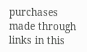purchases made through links in this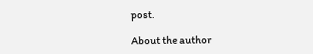post.

About the author